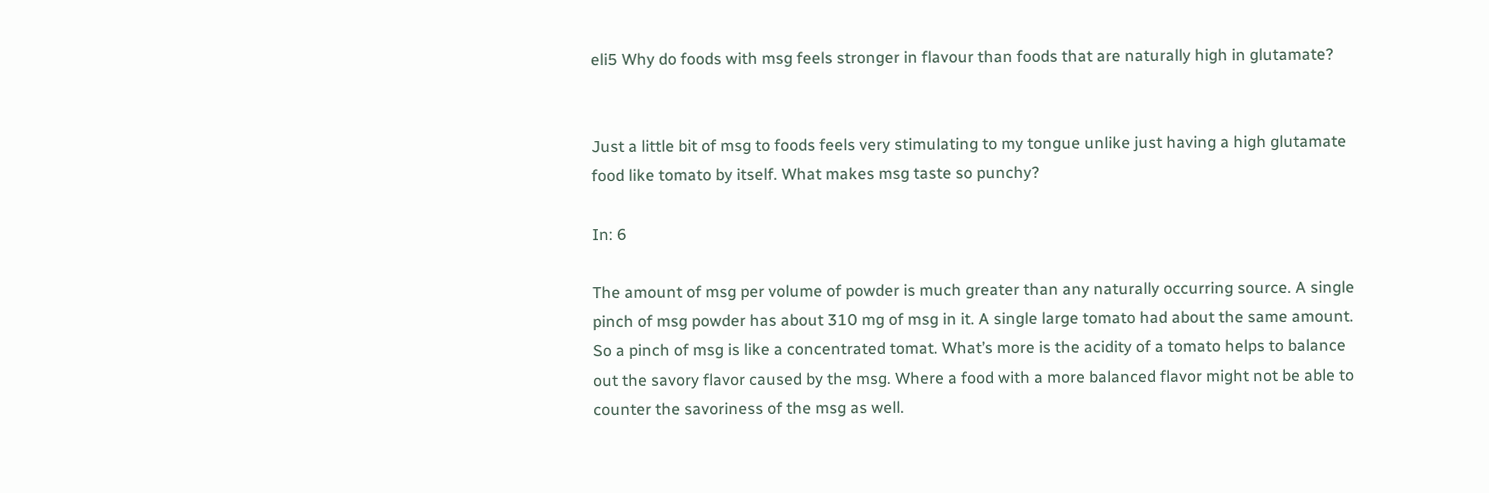eli5 Why do foods with msg feels stronger in flavour than foods that are naturally high in glutamate?


Just a little bit of msg to foods feels very stimulating to my tongue unlike just having a high glutamate food like tomato by itself. What makes msg taste so punchy?

In: 6

The amount of msg per volume of powder is much greater than any naturally occurring source. A single pinch of msg powder has about 310 mg of msg in it. A single large tomato had about the same amount. So a pinch of msg is like a concentrated tomat. What’s more is the acidity of a tomato helps to balance out the savory flavor caused by the msg. Where a food with a more balanced flavor might not be able to counter the savoriness of the msg as well.